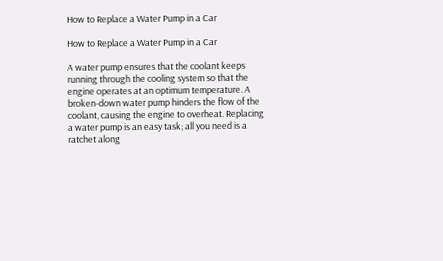How to Replace a Water Pump in a Car

How to Replace a Water Pump in a Car

A water pump ensures that the coolant keeps running through the cooling system so that the engine operates at an optimum temperature. A broken-down water pump hinders the flow of the coolant, causing the engine to overheat. Replacing a water pump is an easy task; all you need is a ratchet along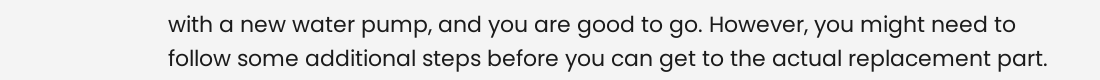with a new water pump, and you are good to go. However, you might need to follow some additional steps before you can get to the actual replacement part.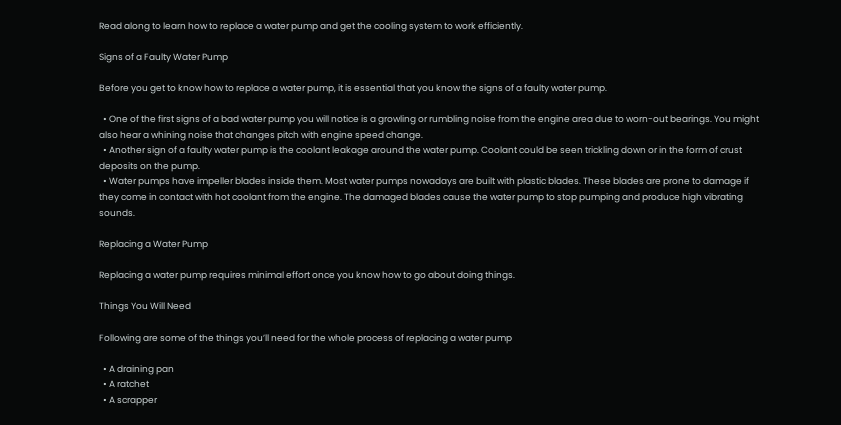Read along to learn how to replace a water pump and get the cooling system to work efficiently.

Signs of a Faulty Water Pump

Before you get to know how to replace a water pump, it is essential that you know the signs of a faulty water pump.

  • One of the first signs of a bad water pump you will notice is a growling or rumbling noise from the engine area due to worn-out bearings. You might also hear a whining noise that changes pitch with engine speed change.
  • Another sign of a faulty water pump is the coolant leakage around the water pump. Coolant could be seen trickling down or in the form of crust deposits on the pump.
  • Water pumps have impeller blades inside them. Most water pumps nowadays are built with plastic blades. These blades are prone to damage if they come in contact with hot coolant from the engine. The damaged blades cause the water pump to stop pumping and produce high vibrating sounds.

Replacing a Water Pump

Replacing a water pump requires minimal effort once you know how to go about doing things.

Things You Will Need

Following are some of the things you’ll need for the whole process of replacing a water pump

  • A draining pan
  • A ratchet
  • A scrapper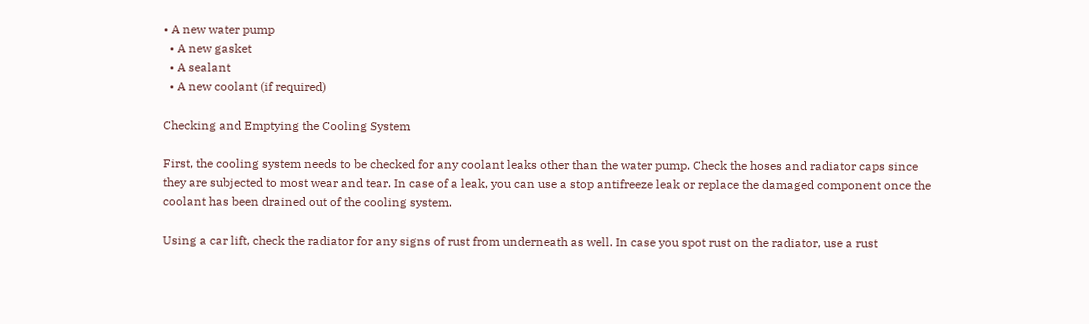• A new water pump
  • A new gasket
  • A sealant
  • A new coolant (if required)

Checking and Emptying the Cooling System

First, the cooling system needs to be checked for any coolant leaks other than the water pump. Check the hoses and radiator caps since they are subjected to most wear and tear. In case of a leak, you can use a stop antifreeze leak or replace the damaged component once the coolant has been drained out of the cooling system.

Using a car lift, check the radiator for any signs of rust from underneath as well. In case you spot rust on the radiator, use a rust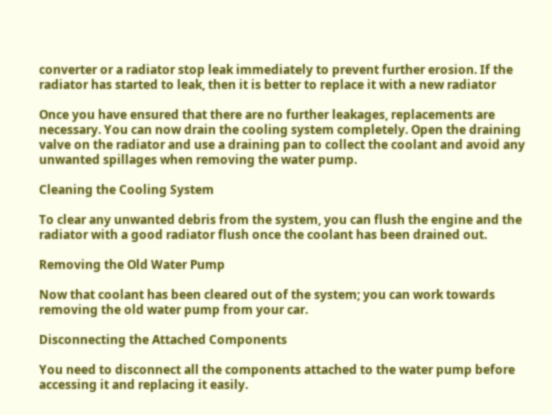converter or a radiator stop leak immediately to prevent further erosion. If the radiator has started to leak, then it is better to replace it with a new radiator

Once you have ensured that there are no further leakages, replacements are necessary. You can now drain the cooling system completely. Open the draining valve on the radiator and use a draining pan to collect the coolant and avoid any unwanted spillages when removing the water pump.

Cleaning the Cooling System

To clear any unwanted debris from the system, you can flush the engine and the radiator with a good radiator flush once the coolant has been drained out.

Removing the Old Water Pump

Now that coolant has been cleared out of the system; you can work towards removing the old water pump from your car.

Disconnecting the Attached Components

You need to disconnect all the components attached to the water pump before accessing it and replacing it easily.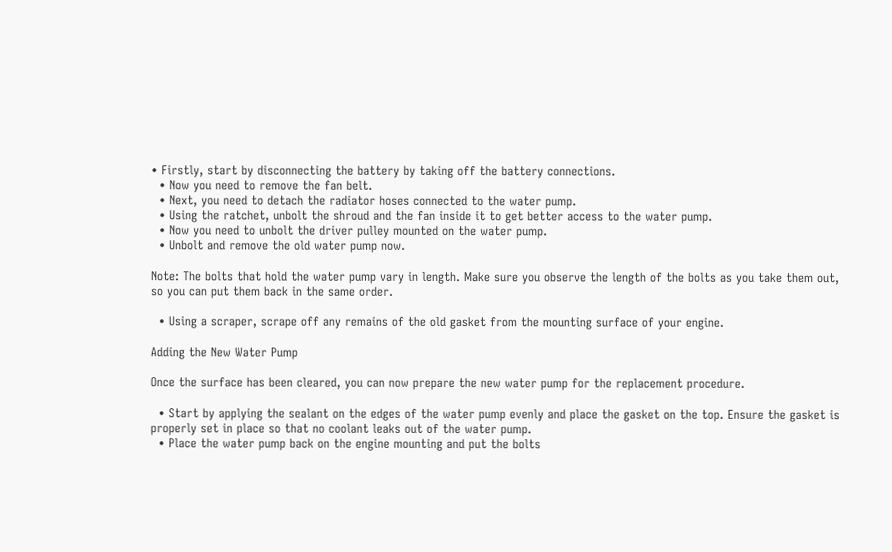• Firstly, start by disconnecting the battery by taking off the battery connections.
  • Now you need to remove the fan belt.
  • Next, you need to detach the radiator hoses connected to the water pump.
  • Using the ratchet, unbolt the shroud and the fan inside it to get better access to the water pump.
  • Now you need to unbolt the driver pulley mounted on the water pump.
  • Unbolt and remove the old water pump now.

Note: The bolts that hold the water pump vary in length. Make sure you observe the length of the bolts as you take them out, so you can put them back in the same order.

  • Using a scraper, scrape off any remains of the old gasket from the mounting surface of your engine.

Adding the New Water Pump

Once the surface has been cleared, you can now prepare the new water pump for the replacement procedure.

  • Start by applying the sealant on the edges of the water pump evenly and place the gasket on the top. Ensure the gasket is properly set in place so that no coolant leaks out of the water pump.
  • Place the water pump back on the engine mounting and put the bolts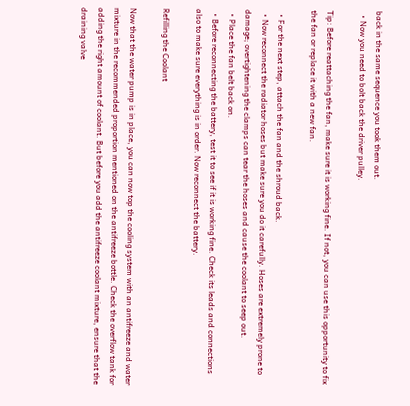back in the same sequence you took them out.
  • Now you need to bolt back the driver pulley.

Tip: Before reattaching the fan, make sure it is working fine. If not, you can use this opportunity to fix the fan or replace it with a new fan.

  • For the next step, attach the fan and the shroud back.
  • Now reconnect the radiator hoses but make sure you do it carefully. Hoses are extremely prone to damage; overtightening the clamps can tear the hoses and cause the coolant to seep out.
  • Place the fan belt back on.
  • Before reconnecting the battery, test it to see if it is working fine. Check its leads and connections also to make sure everything is in order. Now reconnect the battery.

Refilling the Coolant

Now that the water pump is in place, you can now top the cooling system with an antifreeze and water mixture in the recommended proportion mentioned on the antifreeze bottle. Check the overflow tank for adding the right amount of coolant. But before you add the antifreeze coolant mixture, ensure that the draining valve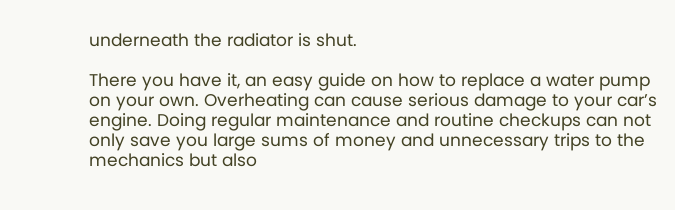underneath the radiator is shut.

There you have it, an easy guide on how to replace a water pump on your own. Overheating can cause serious damage to your car’s engine. Doing regular maintenance and routine checkups can not only save you large sums of money and unnecessary trips to the mechanics but also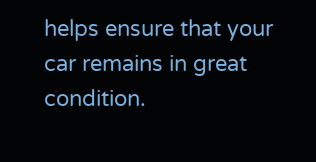helps ensure that your car remains in great condition.